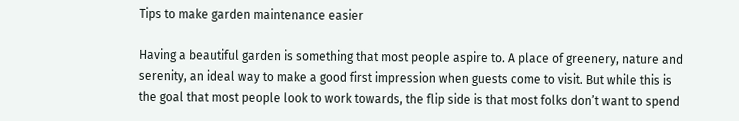Tips to make garden maintenance easier

Having a beautiful garden is something that most people aspire to. A place of greenery, nature and serenity, an ideal way to make a good first impression when guests come to visit. But while this is the goal that most people look to work towards, the flip side is that most folks don’t want to spend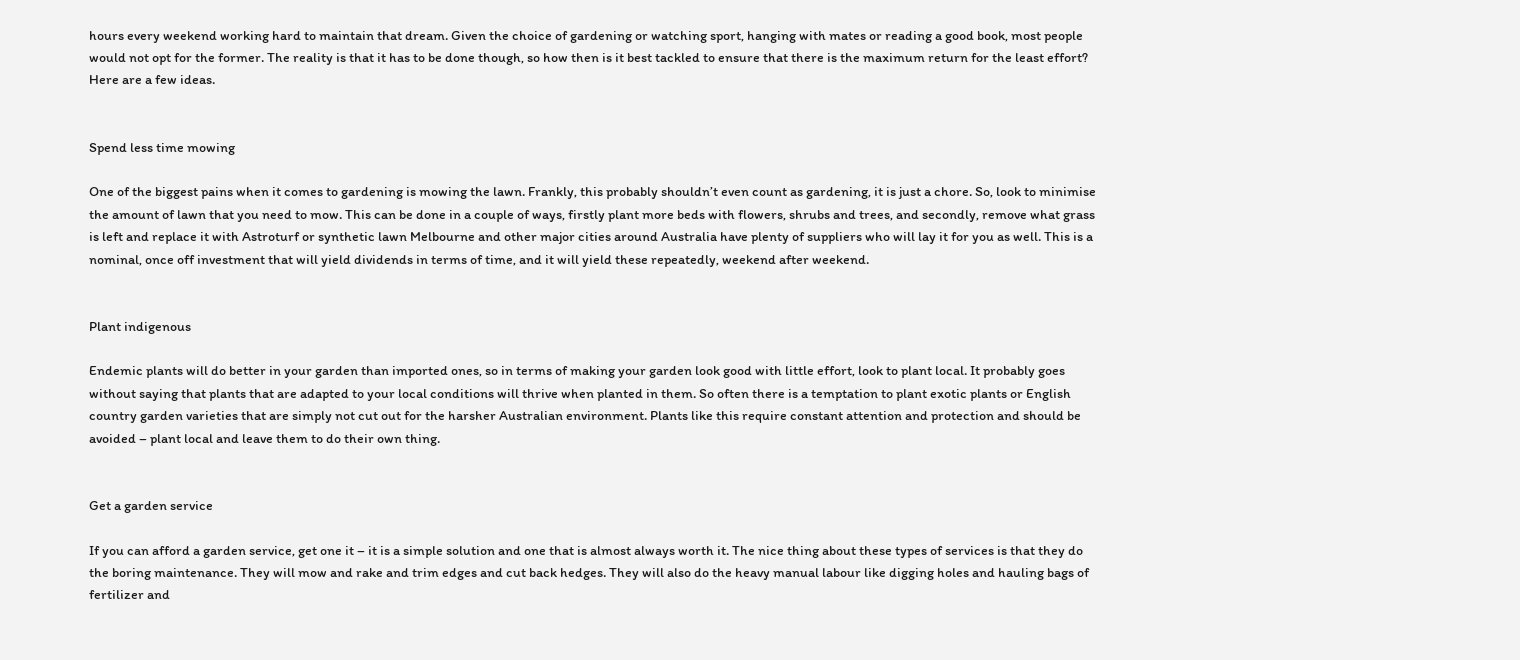hours every weekend working hard to maintain that dream. Given the choice of gardening or watching sport, hanging with mates or reading a good book, most people would not opt for the former. The reality is that it has to be done though, so how then is it best tackled to ensure that there is the maximum return for the least effort? Here are a few ideas.


Spend less time mowing

One of the biggest pains when it comes to gardening is mowing the lawn. Frankly, this probably shouldn’t even count as gardening, it is just a chore. So, look to minimise the amount of lawn that you need to mow. This can be done in a couple of ways, firstly plant more beds with flowers, shrubs and trees, and secondly, remove what grass is left and replace it with Astroturf or synthetic lawn Melbourne and other major cities around Australia have plenty of suppliers who will lay it for you as well. This is a nominal, once off investment that will yield dividends in terms of time, and it will yield these repeatedly, weekend after weekend.


Plant indigenous

Endemic plants will do better in your garden than imported ones, so in terms of making your garden look good with little effort, look to plant local. It probably goes without saying that plants that are adapted to your local conditions will thrive when planted in them. So often there is a temptation to plant exotic plants or English country garden varieties that are simply not cut out for the harsher Australian environment. Plants like this require constant attention and protection and should be avoided – plant local and leave them to do their own thing.


Get a garden service

If you can afford a garden service, get one it – it is a simple solution and one that is almost always worth it. The nice thing about these types of services is that they do the boring maintenance. They will mow and rake and trim edges and cut back hedges. They will also do the heavy manual labour like digging holes and hauling bags of fertilizer and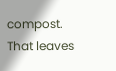compost. That leaves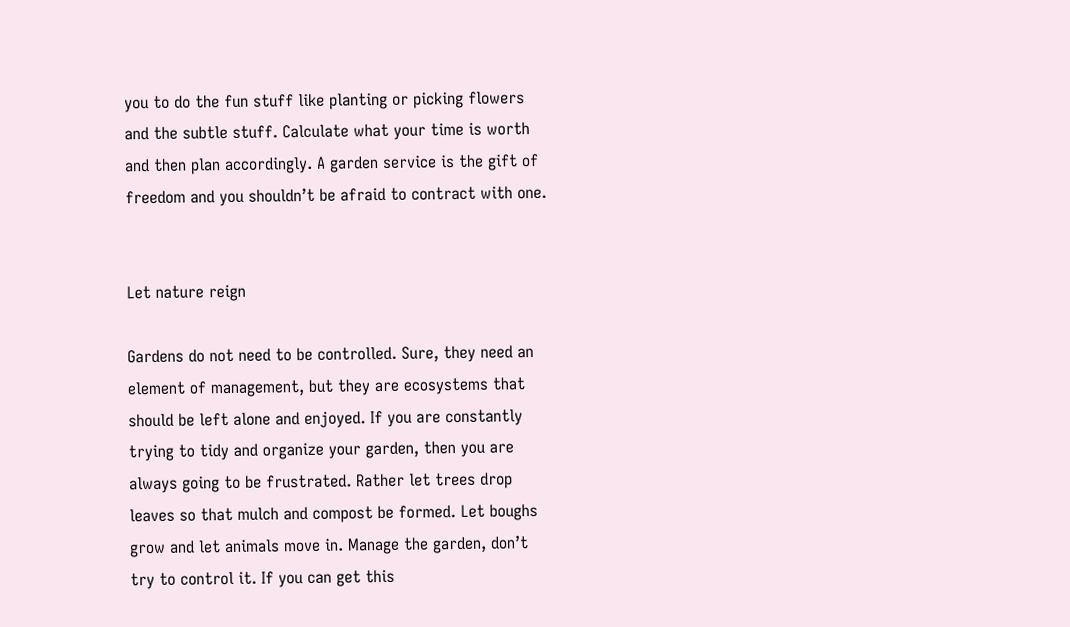you to do the fun stuff like planting or picking flowers and the subtle stuff. Calculate what your time is worth and then plan accordingly. A garden service is the gift of freedom and you shouldn’t be afraid to contract with one.


Let nature reign

Gardens do not need to be controlled. Sure, they need an element of management, but they are ecosystems that should be left alone and enjoyed. If you are constantly trying to tidy and organize your garden, then you are always going to be frustrated. Rather let trees drop leaves so that mulch and compost be formed. Let boughs grow and let animals move in. Manage the garden, don’t try to control it. If you can get this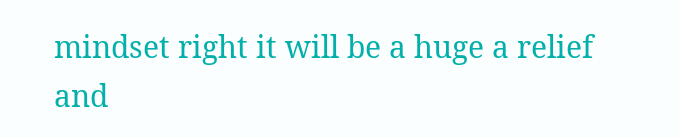mindset right it will be a huge a relief and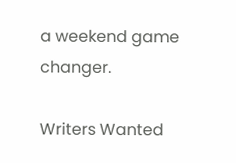a weekend game changer.

Writers Wanted